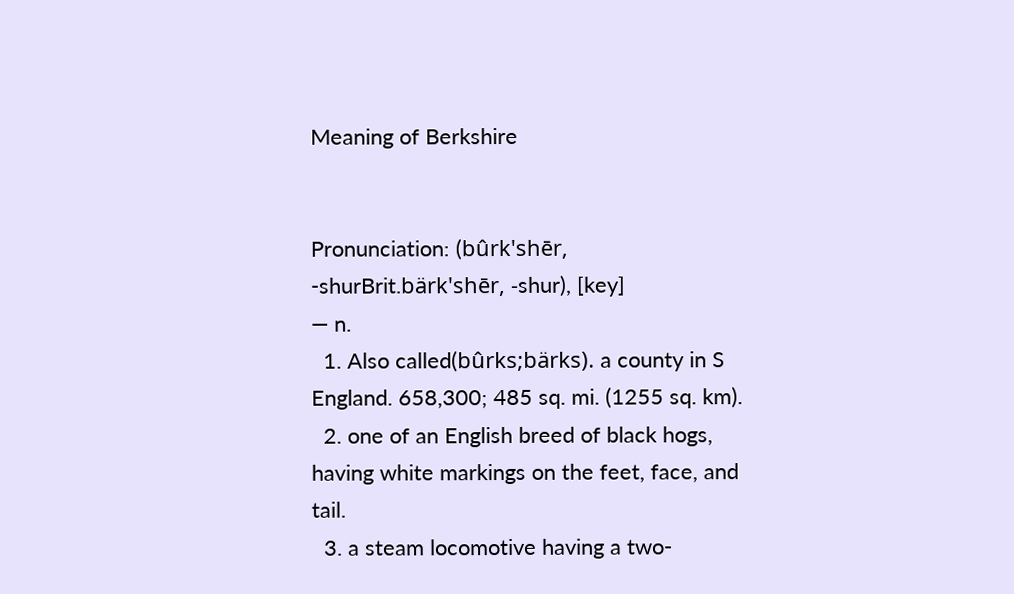Meaning of Berkshire


Pronunciation: (bûrk'shēr, -shurBrit.bärk'shēr, -shur), [key]
— n.
  1. Also called(bûrks;bärks). a county in S England. 658,300; 485 sq. mi. (1255 sq. km).
  2. one of an English breed of black hogs, having white markings on the feet, face, and tail.
  3. a steam locomotive having a two-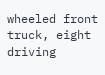wheeled front truck, eight driving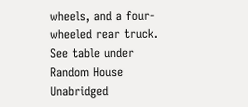wheels, and a four-wheeled rear truck. See table under
Random House Unabridged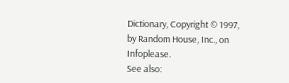Dictionary, Copyright © 1997, by Random House, Inc., on Infoplease.
See also: